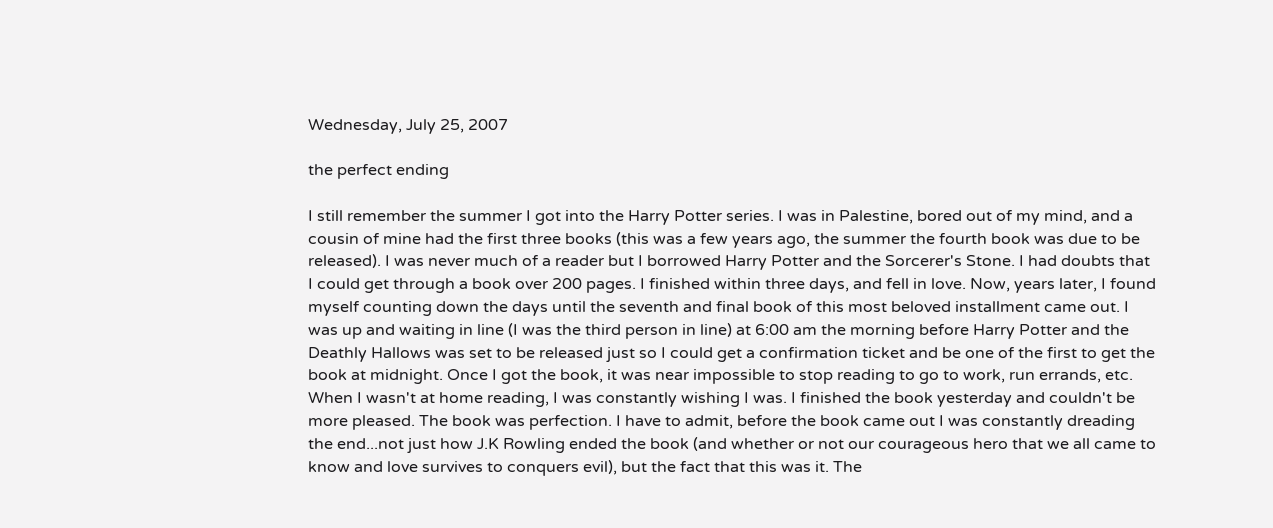Wednesday, July 25, 2007

the perfect ending

I still remember the summer I got into the Harry Potter series. I was in Palestine, bored out of my mind, and a cousin of mine had the first three books (this was a few years ago, the summer the fourth book was due to be released). I was never much of a reader but I borrowed Harry Potter and the Sorcerer's Stone. I had doubts that I could get through a book over 200 pages. I finished within three days, and fell in love. Now, years later, I found myself counting down the days until the seventh and final book of this most beloved installment came out. I was up and waiting in line (I was the third person in line) at 6:00 am the morning before Harry Potter and the Deathly Hallows was set to be released just so I could get a confirmation ticket and be one of the first to get the book at midnight. Once I got the book, it was near impossible to stop reading to go to work, run errands, etc. When I wasn't at home reading, I was constantly wishing I was. I finished the book yesterday and couldn't be more pleased. The book was perfection. I have to admit, before the book came out I was constantly dreading the end...not just how J.K Rowling ended the book (and whether or not our courageous hero that we all came to know and love survives to conquers evil), but the fact that this was it. The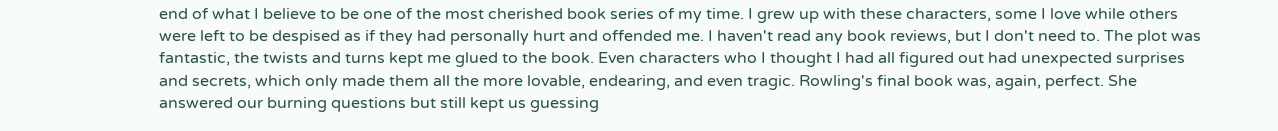end of what I believe to be one of the most cherished book series of my time. I grew up with these characters, some I love while others were left to be despised as if they had personally hurt and offended me. I haven't read any book reviews, but I don't need to. The plot was fantastic, the twists and turns kept me glued to the book. Even characters who I thought I had all figured out had unexpected surprises and secrets, which only made them all the more lovable, endearing, and even tragic. Rowling's final book was, again, perfect. She answered our burning questions but still kept us guessing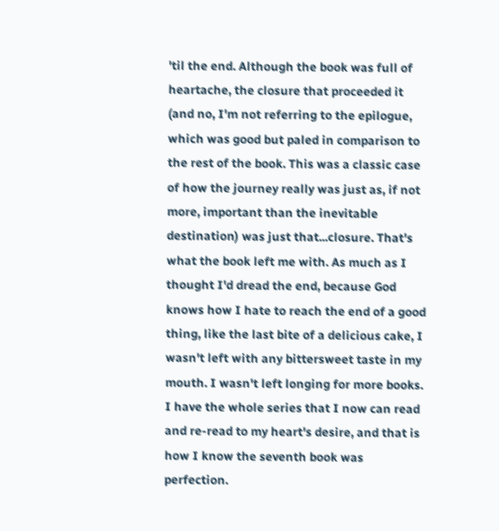'til the end. Although the book was full of heartache, the closure that proceeded it (and no, I'm not referring to the epilogue, which was good but paled in comparison to the rest of the book. This was a classic case of how the journey really was just as, if not more, important than the inevitable destination) was just that...closure. That's what the book left me with. As much as I thought I'd dread the end, because God knows how I hate to reach the end of a good thing, like the last bite of a delicious cake, I wasn't left with any bittersweet taste in my mouth. I wasn't left longing for more books. I have the whole series that I now can read and re-read to my heart's desire, and that is how I know the seventh book was perfection.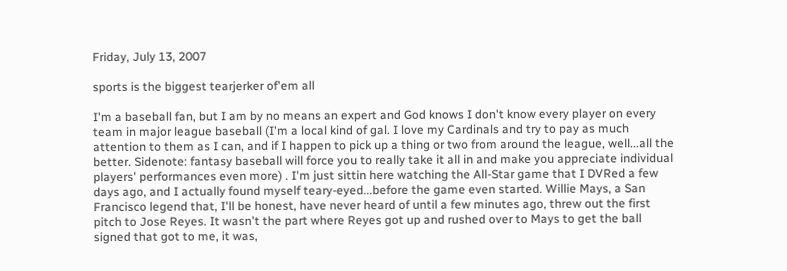Friday, July 13, 2007

sports is the biggest tearjerker of'em all

I'm a baseball fan, but I am by no means an expert and God knows I don't know every player on every team in major league baseball (I'm a local kind of gal. I love my Cardinals and try to pay as much attention to them as I can, and if I happen to pick up a thing or two from around the league, well...all the better. Sidenote: fantasy baseball will force you to really take it all in and make you appreciate individual players' performances even more) . I'm just sittin here watching the All-Star game that I DVRed a few days ago, and I actually found myself teary-eyed...before the game even started. Willie Mays, a San Francisco legend that, I'll be honest, have never heard of until a few minutes ago, threw out the first pitch to Jose Reyes. It wasn't the part where Reyes got up and rushed over to Mays to get the ball signed that got to me, it was,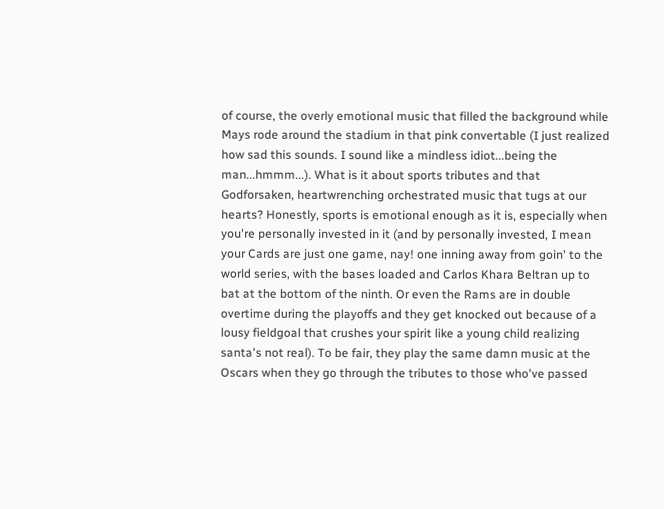of course, the overly emotional music that filled the background while Mays rode around the stadium in that pink convertable (I just realized how sad this sounds. I sound like a mindless idiot...being the man...hmmm...). What is it about sports tributes and that Godforsaken, heartwrenching orchestrated music that tugs at our hearts? Honestly, sports is emotional enough as it is, especially when you're personally invested in it (and by personally invested, I mean your Cards are just one game, nay! one inning away from goin' to the world series, with the bases loaded and Carlos Khara Beltran up to bat at the bottom of the ninth. Or even the Rams are in double overtime during the playoffs and they get knocked out because of a lousy fieldgoal that crushes your spirit like a young child realizing santa's not real). To be fair, they play the same damn music at the Oscars when they go through the tributes to those who've passed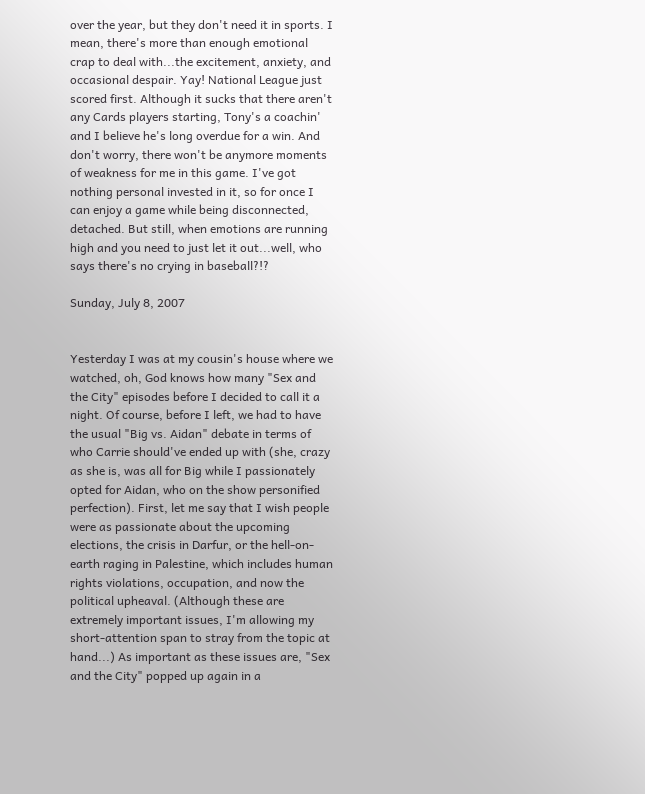over the year, but they don't need it in sports. I mean, there's more than enough emotional crap to deal with...the excitement, anxiety, and occasional despair. Yay! National League just scored first. Although it sucks that there aren't any Cards players starting, Tony's a coachin' and I believe he's long overdue for a win. And don't worry, there won't be anymore moments of weakness for me in this game. I've got nothing personal invested in it, so for once I can enjoy a game while being disconnected, detached. But still, when emotions are running high and you need to just let it out...well, who says there's no crying in baseball?!?

Sunday, July 8, 2007


Yesterday I was at my cousin's house where we watched, oh, God knows how many "Sex and the City" episodes before I decided to call it a night. Of course, before I left, we had to have the usual "Big vs. Aidan" debate in terms of who Carrie should've ended up with (she, crazy as she is, was all for Big while I passionately opted for Aidan, who on the show personified perfection). First, let me say that I wish people were as passionate about the upcoming elections, the crisis in Darfur, or the hell-on-earth raging in Palestine, which includes human rights violations, occupation, and now the political upheaval. (Although these are extremely important issues, I'm allowing my short-attention span to stray from the topic at hand...) As important as these issues are, "Sex and the City" popped up again in a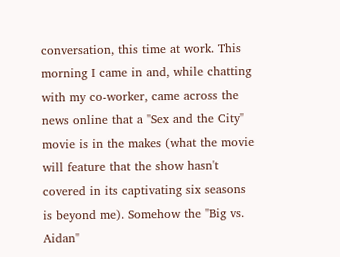conversation, this time at work. This morning I came in and, while chatting with my co-worker, came across the news online that a "Sex and the City" movie is in the makes (what the movie will feature that the show hasn't covered in its captivating six seasons is beyond me). Somehow the "Big vs. Aidan"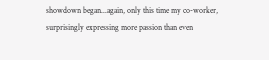showdown began...again, only this time my co-worker, surprisingly expressing more passion than even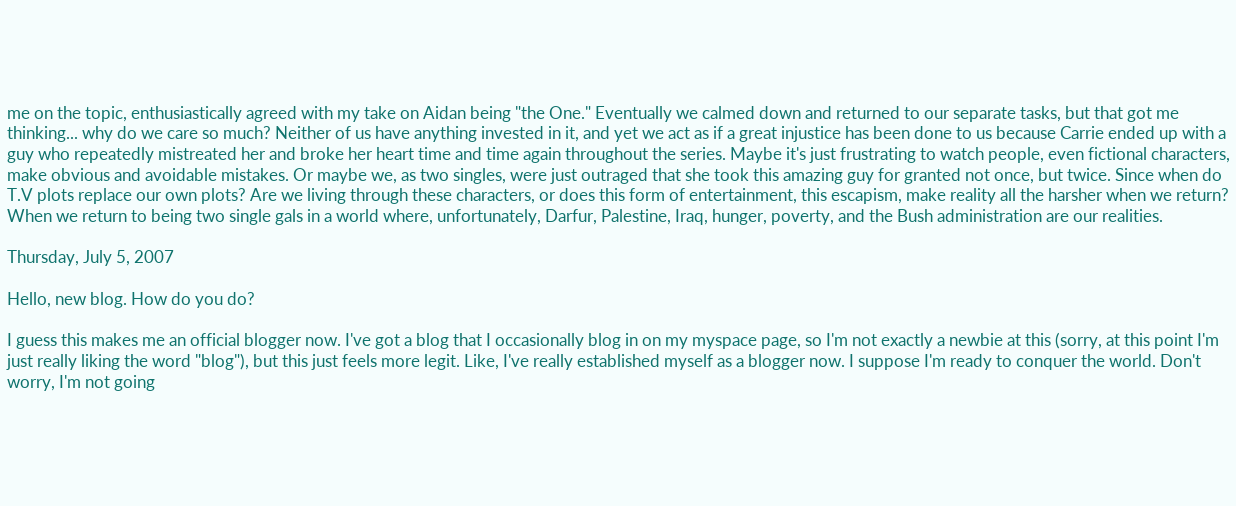me on the topic, enthusiastically agreed with my take on Aidan being "the One." Eventually we calmed down and returned to our separate tasks, but that got me thinking... why do we care so much? Neither of us have anything invested in it, and yet we act as if a great injustice has been done to us because Carrie ended up with a guy who repeatedly mistreated her and broke her heart time and time again throughout the series. Maybe it's just frustrating to watch people, even fictional characters, make obvious and avoidable mistakes. Or maybe we, as two singles, were just outraged that she took this amazing guy for granted not once, but twice. Since when do T.V plots replace our own plots? Are we living through these characters, or does this form of entertainment, this escapism, make reality all the harsher when we return? When we return to being two single gals in a world where, unfortunately, Darfur, Palestine, Iraq, hunger, poverty, and the Bush administration are our realities.

Thursday, July 5, 2007

Hello, new blog. How do you do?

I guess this makes me an official blogger now. I've got a blog that I occasionally blog in on my myspace page, so I'm not exactly a newbie at this (sorry, at this point I'm just really liking the word "blog"), but this just feels more legit. Like, I've really established myself as a blogger now. I suppose I'm ready to conquer the world. Don't worry, I'm not going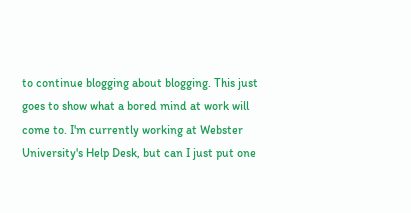to continue blogging about blogging. This just goes to show what a bored mind at work will come to. I'm currently working at Webster University's Help Desk, but can I just put one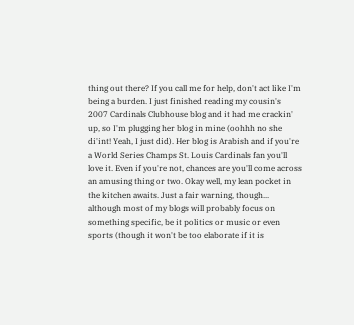thing out there? If you call me for help, don't act like I'm being a burden. I just finished reading my cousin's 2007 Cardinals Clubhouse blog and it had me crackin' up, so I'm plugging her blog in mine (oohhh no she di'int! Yeah, I just did). Her blog is Arabish and if you're a World Series Champs St. Louis Cardinals fan you'll love it. Even if you're not, chances are you'll come across an amusing thing or two. Okay well, my lean pocket in the kitchen awaits. Just a fair warning, though... although most of my blogs will probably focus on something specific, be it politics or music or even sports (though it won't be too elaborate if it is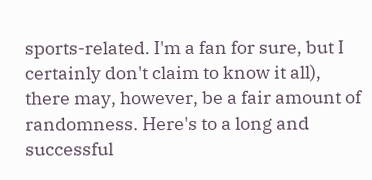sports-related. I'm a fan for sure, but I certainly don't claim to know it all), there may, however, be a fair amount of randomness. Here's to a long and successful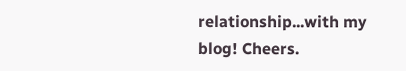relationship...with my blog! Cheers.